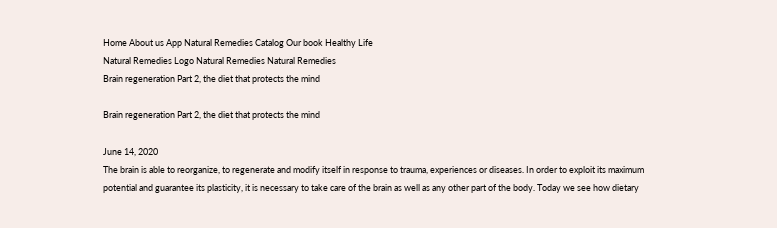Home About us App Natural Remedies Catalog Our book Healthy Life
Natural Remedies Logo Natural Remedies Natural Remedies
Brain regeneration Part 2, the diet that protects the mind

Brain regeneration Part 2, the diet that protects the mind

June 14, 2020
The brain is able to reorganize, to regenerate and modify itself in response to trauma, experiences or diseases. In order to exploit its maximum potential and guarantee its plasticity, it is necessary to take care of the brain as well as any other part of the body. Today we see how dietary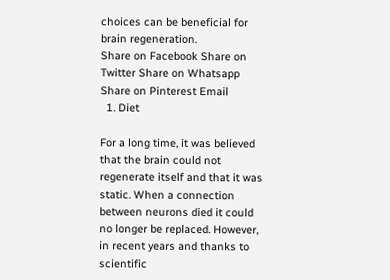choices can be beneficial for brain regeneration.
Share on Facebook Share on Twitter Share on Whatsapp Share on Pinterest Email
  1. Diet

For a long time, it was believed that the brain could not regenerate itself and that it was static. When a connection between neurons died it could no longer be replaced. However, in recent years and thanks to scientific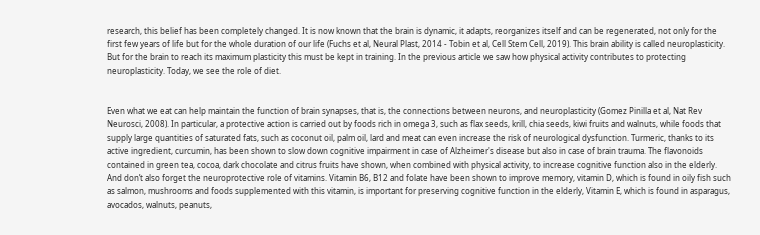research, this belief has been completely changed. It is now known that the brain is dynamic, it adapts, reorganizes itself and can be regenerated, not only for the first few years of life but for the whole duration of our life (Fuchs et al, Neural Plast, 2014 - Tobin et al, Cell Stem Cell, 2019). This brain ability is called neuroplasticity. But for the brain to reach its maximum plasticity this must be kept in training. In the previous article we saw how physical activity contributes to protecting neuroplasticity. Today, we see the role of diet.


Even what we eat can help maintain the function of brain synapses, that is, the connections between neurons, and neuroplasticity (Gomez Pinilla et al, Nat Rev Neurosci, 2008). In particular, a protective action is carried out by foods rich in omega 3, such as flax seeds, krill, chia seeds, kiwi fruits and walnuts, while foods that supply large quantities of saturated fats, such as coconut oil, palm oil, lard and meat can even increase the risk of neurological dysfunction. Turmeric, thanks to its active ingredient, curcumin, has been shown to slow down cognitive impairment in case of Alzheimer's disease but also in case of brain trauma. The flavonoids contained in green tea, cocoa, dark chocolate and citrus fruits have shown, when combined with physical activity, to increase cognitive function also in the elderly. And don’t also forget the neuroprotective role of vitamins. Vitamin B6, B12 and folate have been shown to improve memory, vitamin D, which is found in oily fish such as salmon, mushrooms and foods supplemented with this vitamin, is important for preserving cognitive function in the elderly, Vitamin E, which is found in asparagus, avocados, walnuts, peanuts,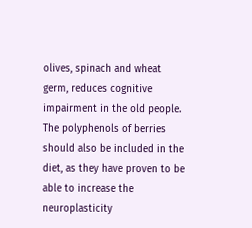olives, spinach and wheat germ, reduces cognitive impairment in the old people. The polyphenols of berries should also be included in the diet, as they have proven to be able to increase the neuroplasticity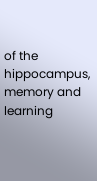of the hippocampus, memory and learning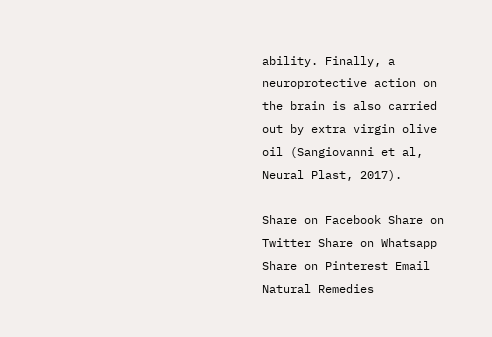ability. Finally, a neuroprotective action on the brain is also carried out by extra virgin olive oil (Sangiovanni et al, Neural Plast, 2017).

Share on Facebook Share on Twitter Share on Whatsapp Share on Pinterest Email
Natural Remedies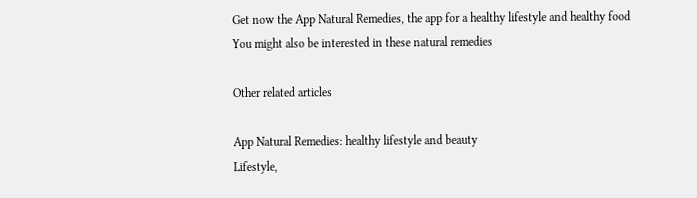Get now the App Natural Remedies, the app for a healthy lifestyle and healthy food
You might also be interested in these natural remedies

Other related articles

App Natural Remedies: healthy lifestyle and beauty
Lifestyle,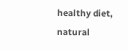healthy diet, natural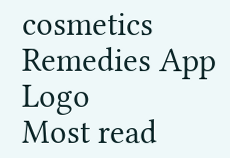cosmetics
Remedies App Logo
Most read